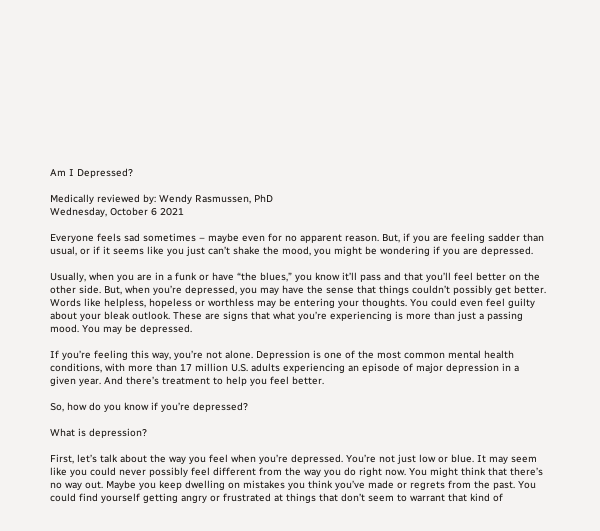Am I Depressed?

Medically reviewed by: Wendy Rasmussen, PhD
Wednesday, October 6 2021

Everyone feels sad sometimes – maybe even for no apparent reason. But, if you are feeling sadder than usual, or if it seems like you just can’t shake the mood, you might be wondering if you are depressed.

Usually, when you are in a funk or have “the blues,” you know it’ll pass and that you’ll feel better on the other side. But, when you’re depressed, you may have the sense that things couldn’t possibly get better. Words like helpless, hopeless or worthless may be entering your thoughts. You could even feel guilty about your bleak outlook. These are signs that what you’re experiencing is more than just a passing mood. You may be depressed.

If you’re feeling this way, you’re not alone. Depression is one of the most common mental health conditions, with more than 17 million U.S. adults experiencing an episode of major depression in a given year. And there’s treatment to help you feel better.

So, how do you know if you’re depressed?

What is depression?

First, let’s talk about the way you feel when you’re depressed. You’re not just low or blue. It may seem like you could never possibly feel different from the way you do right now. You might think that there’s no way out. Maybe you keep dwelling on mistakes you think you’ve made or regrets from the past. You could find yourself getting angry or frustrated at things that don’t seem to warrant that kind of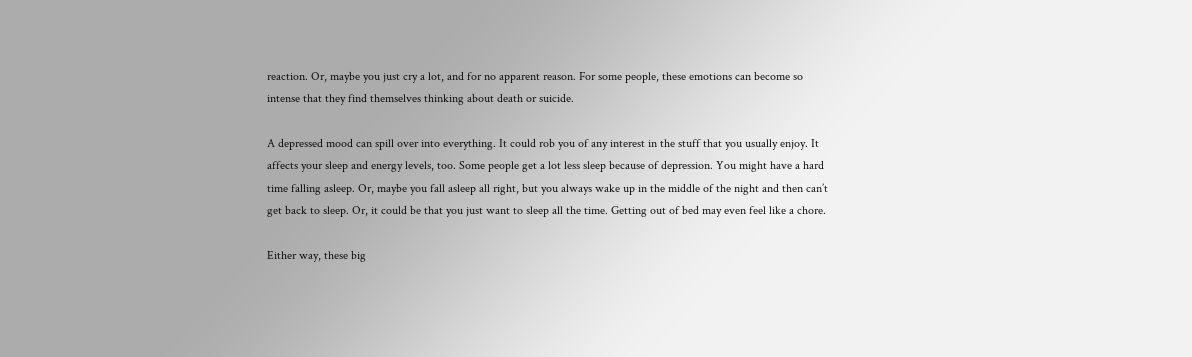reaction. Or, maybe you just cry a lot, and for no apparent reason. For some people, these emotions can become so intense that they find themselves thinking about death or suicide.

A depressed mood can spill over into everything. It could rob you of any interest in the stuff that you usually enjoy. It affects your sleep and energy levels, too. Some people get a lot less sleep because of depression. You might have a hard time falling asleep. Or, maybe you fall asleep all right, but you always wake up in the middle of the night and then can’t get back to sleep. Or, it could be that you just want to sleep all the time. Getting out of bed may even feel like a chore.

Either way, these big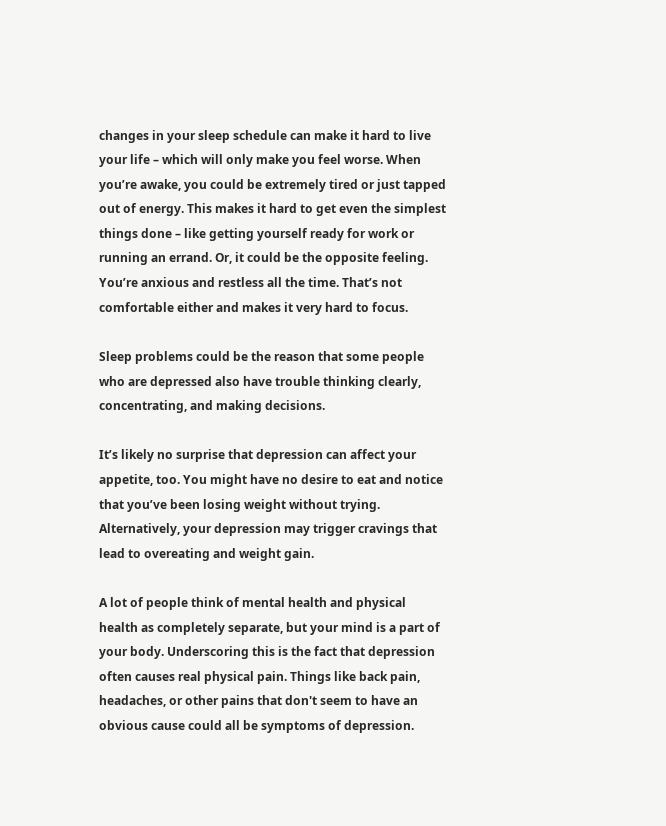changes in your sleep schedule can make it hard to live your life – which will only make you feel worse. When you’re awake, you could be extremely tired or just tapped out of energy. This makes it hard to get even the simplest things done – like getting yourself ready for work or running an errand. Or, it could be the opposite feeling. You’re anxious and restless all the time. That’s not comfortable either and makes it very hard to focus.

Sleep problems could be the reason that some people who are depressed also have trouble thinking clearly, concentrating, and making decisions.

It’s likely no surprise that depression can affect your appetite, too. You might have no desire to eat and notice that you’ve been losing weight without trying. Alternatively, your depression may trigger cravings that lead to overeating and weight gain.

A lot of people think of mental health and physical health as completely separate, but your mind is a part of your body. Underscoring this is the fact that depression often causes real physical pain. Things like back pain, headaches, or other pains that don't seem to have an obvious cause could all be symptoms of depression.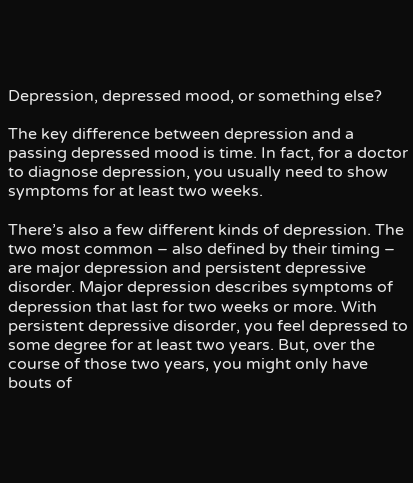Depression, depressed mood, or something else?

The key difference between depression and a passing depressed mood is time. In fact, for a doctor to diagnose depression, you usually need to show symptoms for at least two weeks.

There’s also a few different kinds of depression. The two most common – also defined by their timing – are major depression and persistent depressive disorder. Major depression describes symptoms of depression that last for two weeks or more. With persistent depressive disorder, you feel depressed to some degree for at least two years. But, over the course of those two years, you might only have bouts of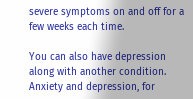severe symptoms on and off for a few weeks each time.

You can also have depression along with another condition. Anxiety and depression, for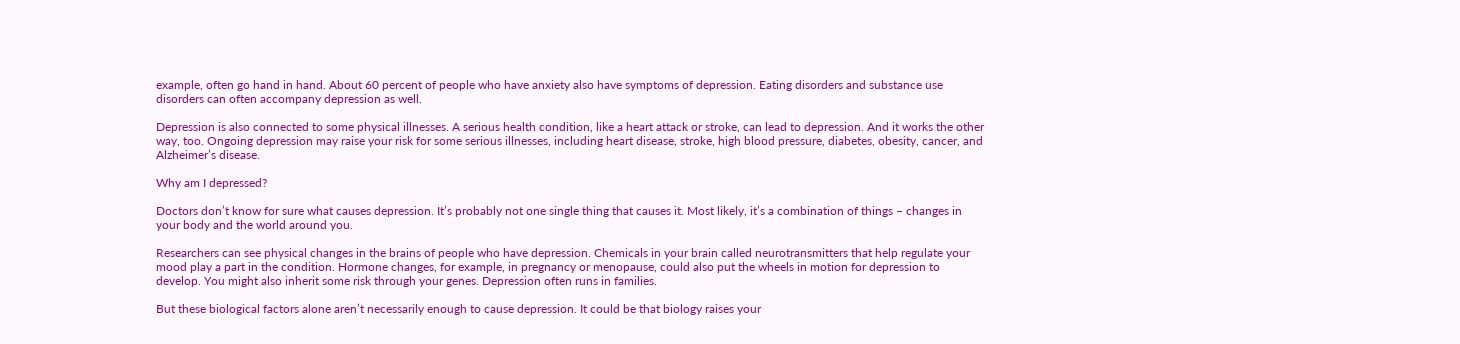example, often go hand in hand. About 60 percent of people who have anxiety also have symptoms of depression. Eating disorders and substance use disorders can often accompany depression as well.

Depression is also connected to some physical illnesses. A serious health condition, like a heart attack or stroke, can lead to depression. And it works the other way, too. Ongoing depression may raise your risk for some serious illnesses, including heart disease, stroke, high blood pressure, diabetes, obesity, cancer, and Alzheimer’s disease.

Why am I depressed?

Doctors don’t know for sure what causes depression. It’s probably not one single thing that causes it. Most likely, it’s a combination of things – changes in your body and the world around you.

Researchers can see physical changes in the brains of people who have depression. Chemicals in your brain called neurotransmitters that help regulate your mood play a part in the condition. Hormone changes, for example, in pregnancy or menopause, could also put the wheels in motion for depression to develop. You might also inherit some risk through your genes. Depression often runs in families.

But these biological factors alone aren’t necessarily enough to cause depression. It could be that biology raises your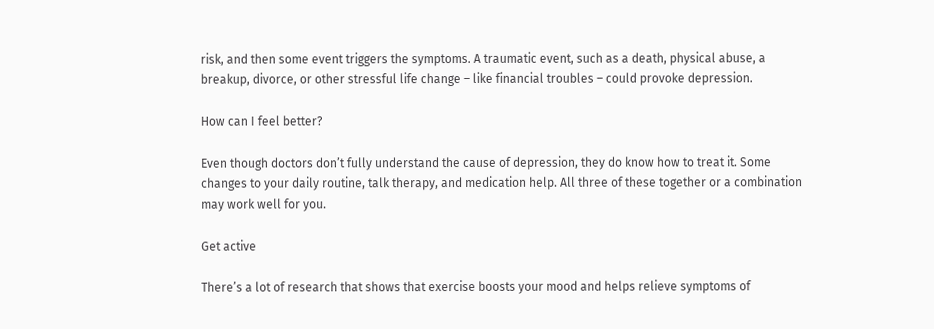risk, and then some event triggers the symptoms. A traumatic event, such as a death, physical abuse, a breakup, divorce, or other stressful life change – like financial troubles – could provoke depression.

How can I feel better?

Even though doctors don’t fully understand the cause of depression, they do know how to treat it. Some changes to your daily routine, talk therapy, and medication help. All three of these together or a combination may work well for you.

Get active

There’s a lot of research that shows that exercise boosts your mood and helps relieve symptoms of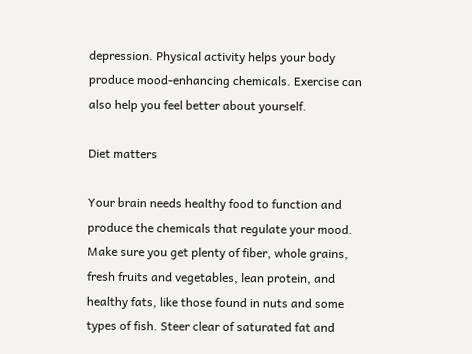depression. Physical activity helps your body produce mood-enhancing chemicals. Exercise can also help you feel better about yourself.

Diet matters

Your brain needs healthy food to function and produce the chemicals that regulate your mood. Make sure you get plenty of fiber, whole grains, fresh fruits and vegetables, lean protein, and healthy fats, like those found in nuts and some types of fish. Steer clear of saturated fat and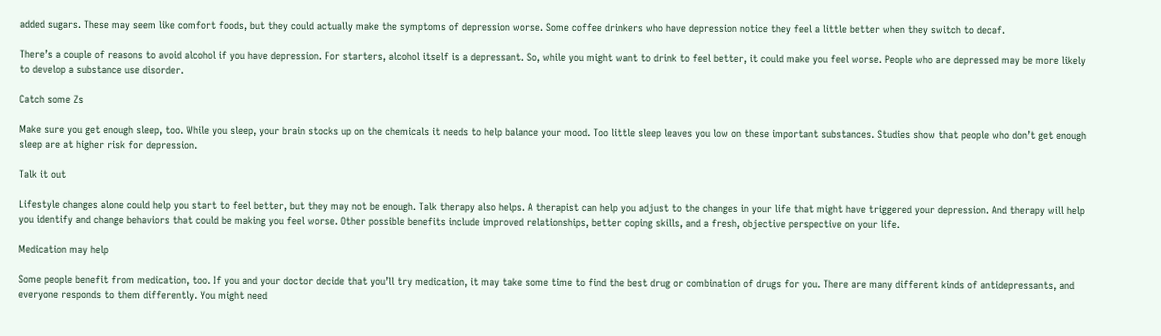added sugars. These may seem like comfort foods, but they could actually make the symptoms of depression worse. Some coffee drinkers who have depression notice they feel a little better when they switch to decaf.

There’s a couple of reasons to avoid alcohol if you have depression. For starters, alcohol itself is a depressant. So, while you might want to drink to feel better, it could make you feel worse. People who are depressed may be more likely to develop a substance use disorder.

Catch some Zs

Make sure you get enough sleep, too. While you sleep, your brain stocks up on the chemicals it needs to help balance your mood. Too little sleep leaves you low on these important substances. Studies show that people who don’t get enough sleep are at higher risk for depression.

Talk it out

Lifestyle changes alone could help you start to feel better, but they may not be enough. Talk therapy also helps. A therapist can help you adjust to the changes in your life that might have triggered your depression. And therapy will help you identify and change behaviors that could be making you feel worse. Other possible benefits include improved relationships, better coping skills, and a fresh, objective perspective on your life.

Medication may help

Some people benefit from medication, too. If you and your doctor decide that you’ll try medication, it may take some time to find the best drug or combination of drugs for you. There are many different kinds of antidepressants, and everyone responds to them differently. You might need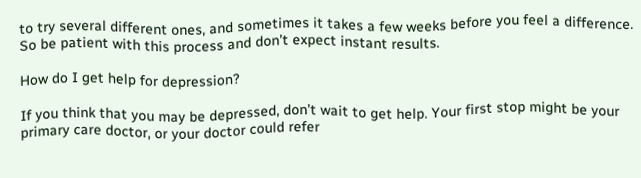to try several different ones, and sometimes it takes a few weeks before you feel a difference. So be patient with this process and don’t expect instant results.

How do I get help for depression?

If you think that you may be depressed, don’t wait to get help. Your first stop might be your primary care doctor, or your doctor could refer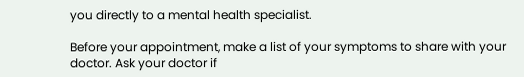you directly to a mental health specialist.

Before your appointment, make a list of your symptoms to share with your doctor. Ask your doctor if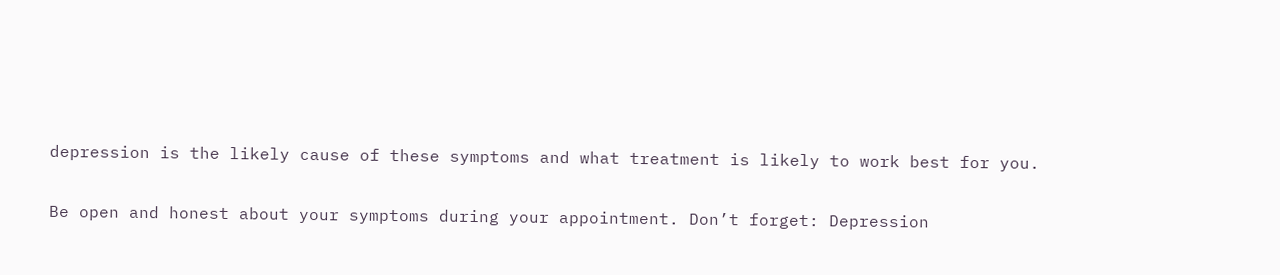depression is the likely cause of these symptoms and what treatment is likely to work best for you.

Be open and honest about your symptoms during your appointment. Don’t forget: Depression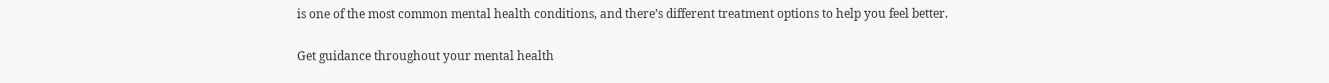is one of the most common mental health conditions, and there’s different treatment options to help you feel better.

Get guidance throughout your mental health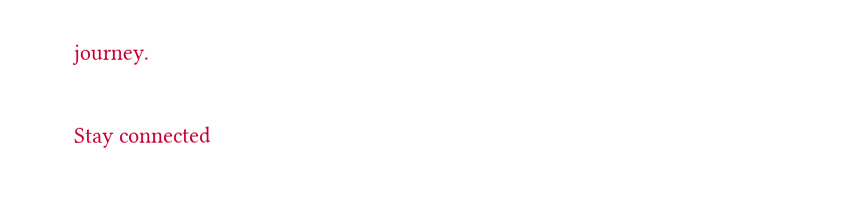journey.

Stay connected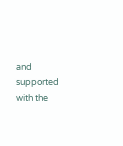and supported with the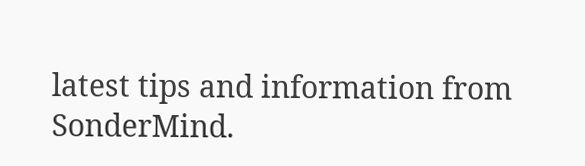latest tips and information from SonderMind.